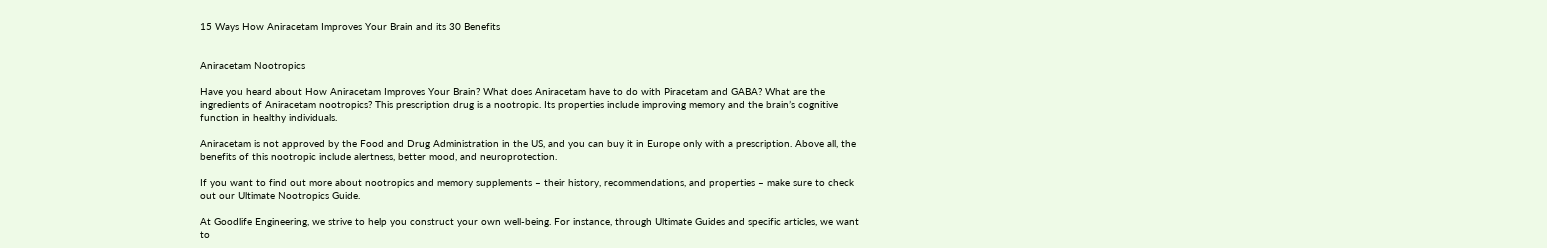15 Ways How Aniracetam Improves Your Brain and its 30 Benefits


Aniracetam Nootropics

Have you heard about How Aniracetam Improves Your Brain? What does Aniracetam have to do with Piracetam and GABA? What are the ingredients of Aniracetam nootropics? This prescription drug is a nootropic. Its properties include improving memory and the brain’s cognitive function in healthy individuals.

Aniracetam is not approved by the Food and Drug Administration in the US, and you can buy it in Europe only with a prescription. Above all, the benefits of this nootropic include alertness, better mood, and neuroprotection.

If you want to find out more about nootropics and memory supplements – their history, recommendations, and properties – make sure to check out our Ultimate Nootropics Guide.

At Goodlife Engineering, we strive to help you construct your own well-being. For instance, through Ultimate Guides and specific articles, we want to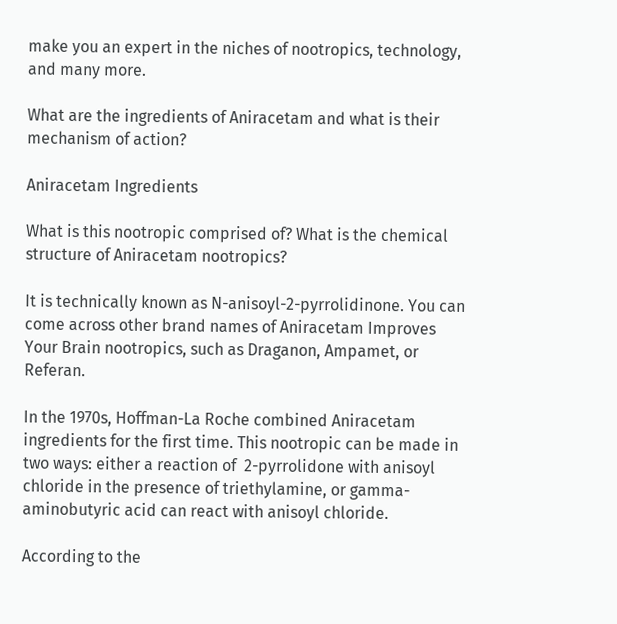make you an expert in the niches of nootropics, technology, and many more.

What are the ingredients of Aniracetam and what is their mechanism of action?

Aniracetam Ingredients

What is this nootropic comprised of? What is the chemical structure of Aniracetam nootropics?

It is technically known as N-anisoyl-2-pyrrolidinone. You can come across other brand names of Aniracetam Improves Your Brain nootropics, such as Draganon, Ampamet, or Referan.

In the 1970s, Hoffman-La Roche combined Aniracetam ingredients for the first time. This nootropic can be made in two ways: either a reaction of  2-pyrrolidone with anisoyl chloride in the presence of triethylamine, or gamma-aminobutyric acid can react with anisoyl chloride.

According to the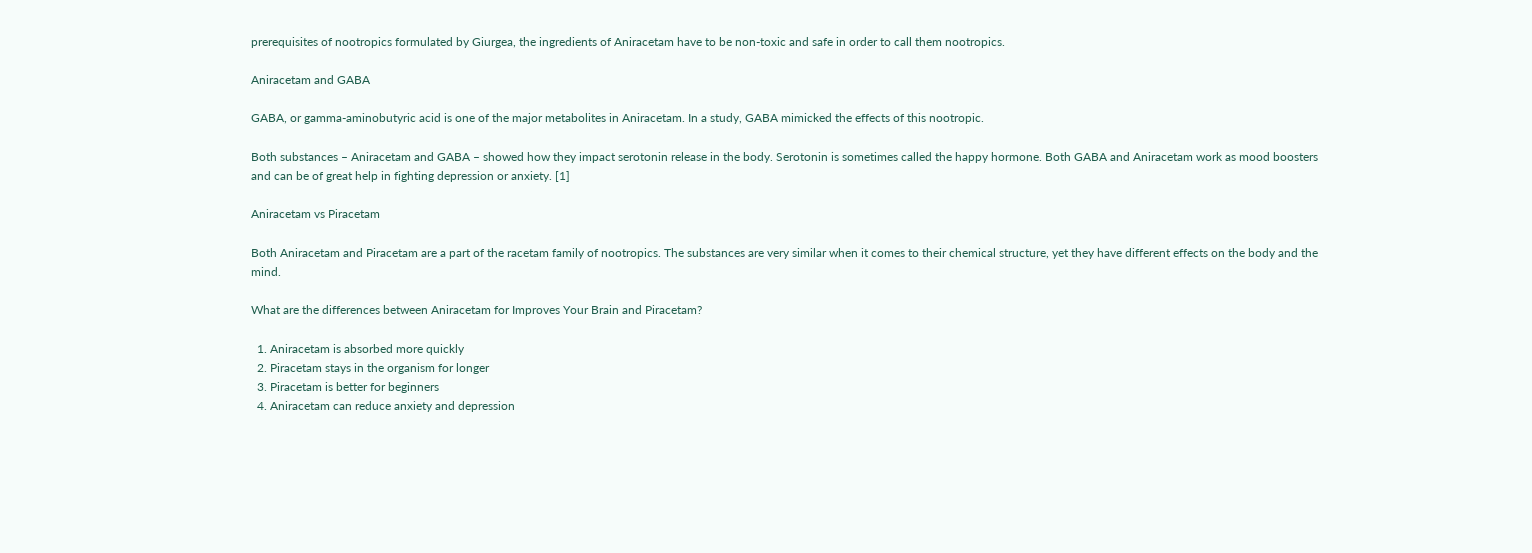prerequisites of nootropics formulated by Giurgea, the ingredients of Aniracetam have to be non-toxic and safe in order to call them nootropics.

Aniracetam and GABA

GABA, or gamma-aminobutyric acid is one of the major metabolites in Aniracetam. In a study, GABA mimicked the effects of this nootropic.

Both substances – Aniracetam and GABA – showed how they impact serotonin release in the body. Serotonin is sometimes called the happy hormone. Both GABA and Aniracetam work as mood boosters and can be of great help in fighting depression or anxiety. [1]

Aniracetam vs Piracetam

Both Aniracetam and Piracetam are a part of the racetam family of nootropics. The substances are very similar when it comes to their chemical structure, yet they have different effects on the body and the mind.

What are the differences between Aniracetam for Improves Your Brain and Piracetam?

  1. Aniracetam is absorbed more quickly
  2. Piracetam stays in the organism for longer
  3. Piracetam is better for beginners
  4. Aniracetam can reduce anxiety and depression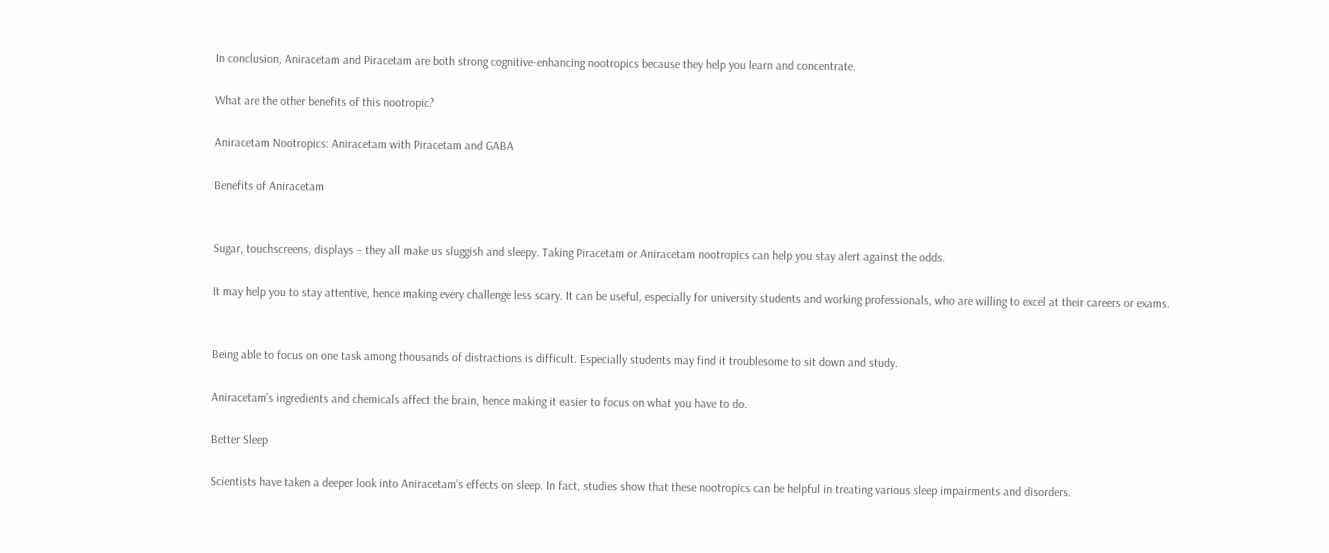In conclusion, Aniracetam and Piracetam are both strong cognitive-enhancing nootropics because they help you learn and concentrate.

What are the other benefits of this nootropic?

Aniracetam Nootropics: Aniracetam with Piracetam and GABA

Benefits of Aniracetam


Sugar, touchscreens, displays – they all make us sluggish and sleepy. Taking Piracetam or Aniracetam nootropics can help you stay alert against the odds.

It may help you to stay attentive, hence making every challenge less scary. It can be useful, especially for university students and working professionals, who are willing to excel at their careers or exams.


Being able to focus on one task among thousands of distractions is difficult. Especially students may find it troublesome to sit down and study.

Aniracetam’s ingredients and chemicals affect the brain, hence making it easier to focus on what you have to do.

Better Sleep

Scientists have taken a deeper look into Aniracetam’s effects on sleep. In fact, studies show that these nootropics can be helpful in treating various sleep impairments and disorders.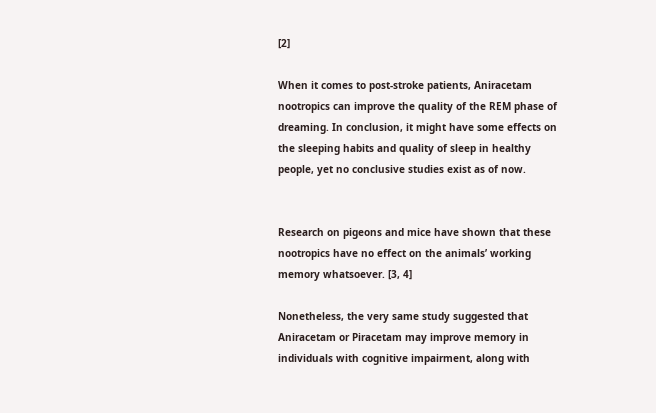[2]

When it comes to post-stroke patients, Aniracetam nootropics can improve the quality of the REM phase of dreaming. In conclusion, it might have some effects on the sleeping habits and quality of sleep in healthy people, yet no conclusive studies exist as of now.


Research on pigeons and mice have shown that these nootropics have no effect on the animals’ working memory whatsoever. [3, 4]

Nonetheless, the very same study suggested that Aniracetam or Piracetam may improve memory in individuals with cognitive impairment, along with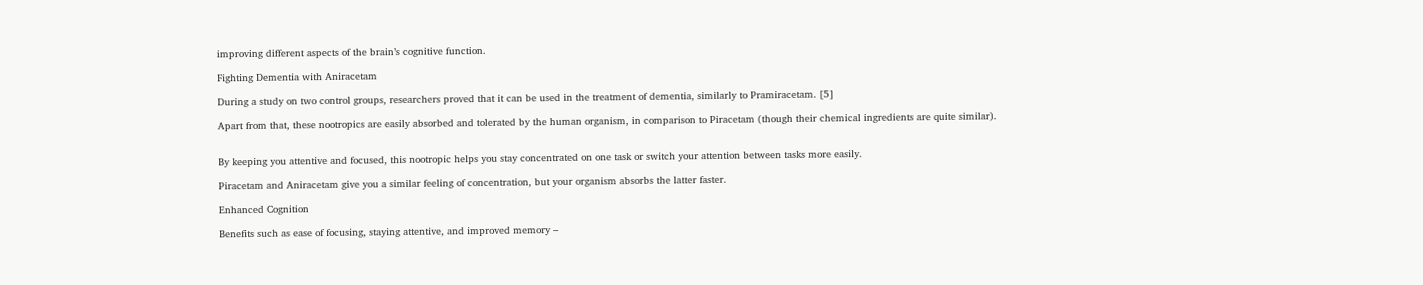improving different aspects of the brain’s cognitive function.

Fighting Dementia with Aniracetam

During a study on two control groups, researchers proved that it can be used in the treatment of dementia, similarly to Pramiracetam. [5]

Apart from that, these nootropics are easily absorbed and tolerated by the human organism, in comparison to Piracetam (though their chemical ingredients are quite similar).


By keeping you attentive and focused, this nootropic helps you stay concentrated on one task or switch your attention between tasks more easily.

Piracetam and Aniracetam give you a similar feeling of concentration, but your organism absorbs the latter faster.

Enhanced Cognition

Benefits such as ease of focusing, staying attentive, and improved memory –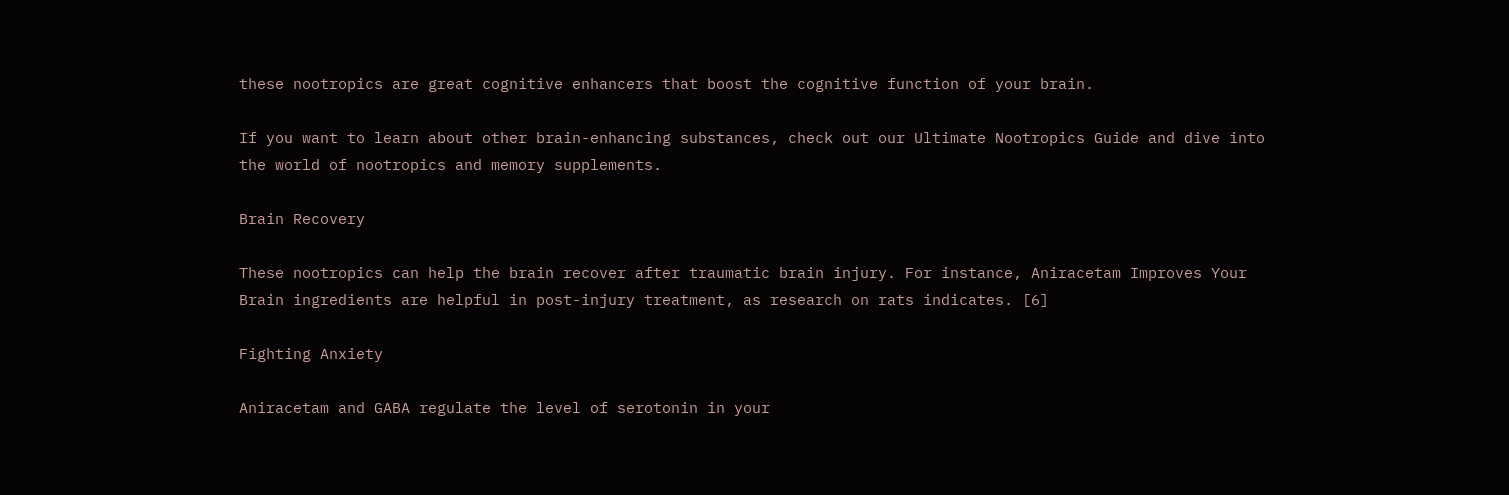these nootropics are great cognitive enhancers that boost the cognitive function of your brain.

If you want to learn about other brain-enhancing substances, check out our Ultimate Nootropics Guide and dive into the world of nootropics and memory supplements.

Brain Recovery

These nootropics can help the brain recover after traumatic brain injury. For instance, Aniracetam Improves Your Brain ingredients are helpful in post-injury treatment, as research on rats indicates. [6]

Fighting Anxiety

Aniracetam and GABA regulate the level of serotonin in your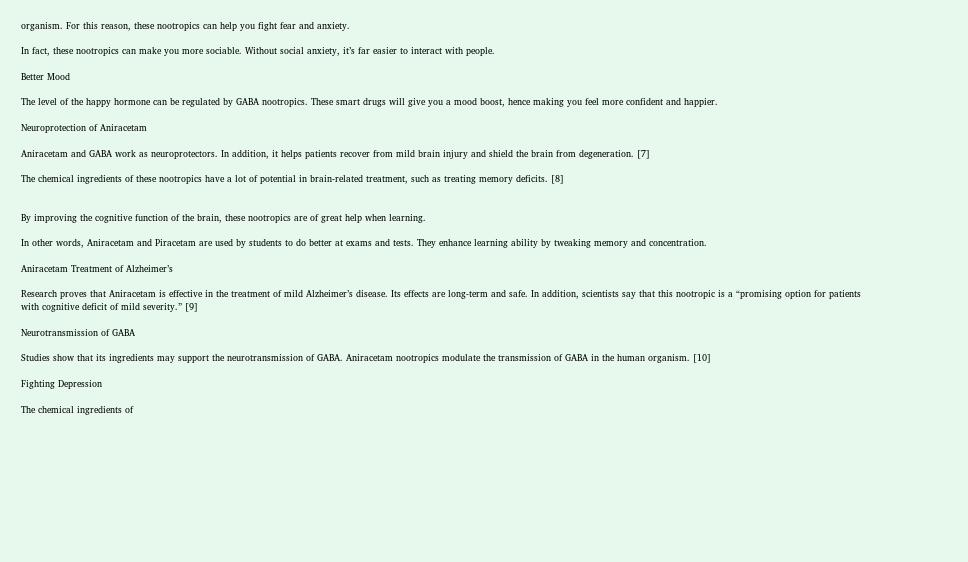organism. For this reason, these nootropics can help you fight fear and anxiety.

In fact, these nootropics can make you more sociable. Without social anxiety, it’s far easier to interact with people.

Better Mood

The level of the happy hormone can be regulated by GABA nootropics. These smart drugs will give you a mood boost, hence making you feel more confident and happier.

Neuroprotection of Aniracetam

Aniracetam and GABA work as neuroprotectors. In addition, it helps patients recover from mild brain injury and shield the brain from degeneration. [7]

The chemical ingredients of these nootropics have a lot of potential in brain-related treatment, such as treating memory deficits. [8]


By improving the cognitive function of the brain, these nootropics are of great help when learning.

In other words, Aniracetam and Piracetam are used by students to do better at exams and tests. They enhance learning ability by tweaking memory and concentration.

Aniracetam Treatment of Alzheimer’s

Research proves that Aniracetam is effective in the treatment of mild Alzheimer’s disease. Its effects are long-term and safe. In addition, scientists say that this nootropic is a “promising option for patients with cognitive deficit of mild severity.” [9]

Neurotransmission of GABA

Studies show that its ingredients may support the neurotransmission of GABA. Aniracetam nootropics modulate the transmission of GABA in the human organism. [10]

Fighting Depression

The chemical ingredients of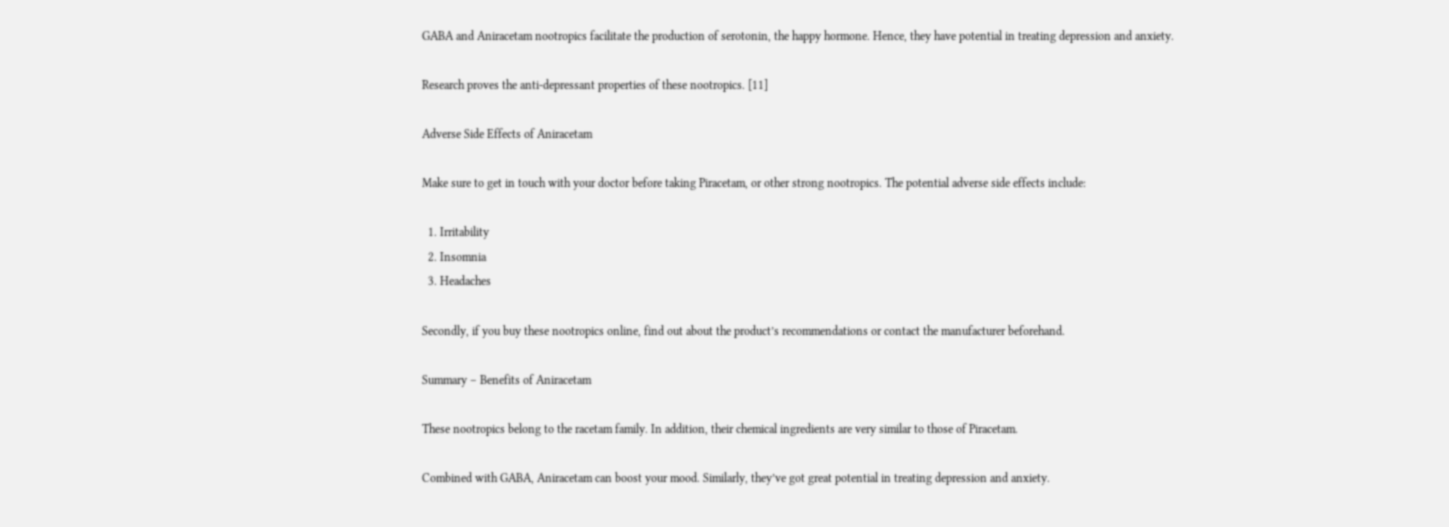GABA and Aniracetam nootropics facilitate the production of serotonin, the happy hormone. Hence, they have potential in treating depression and anxiety.

Research proves the anti-depressant properties of these nootropics. [11]

Adverse Side Effects of Aniracetam

Make sure to get in touch with your doctor before taking Piracetam, or other strong nootropics. The potential adverse side effects include:

  1. Irritability
  2. Insomnia
  3. Headaches

Secondly, if you buy these nootropics online, find out about the product’s recommendations or contact the manufacturer beforehand.

Summary – Benefits of Aniracetam

These nootropics belong to the racetam family. In addition, their chemical ingredients are very similar to those of Piracetam.

Combined with GABA, Aniracetam can boost your mood. Similarly, they’ve got great potential in treating depression and anxiety.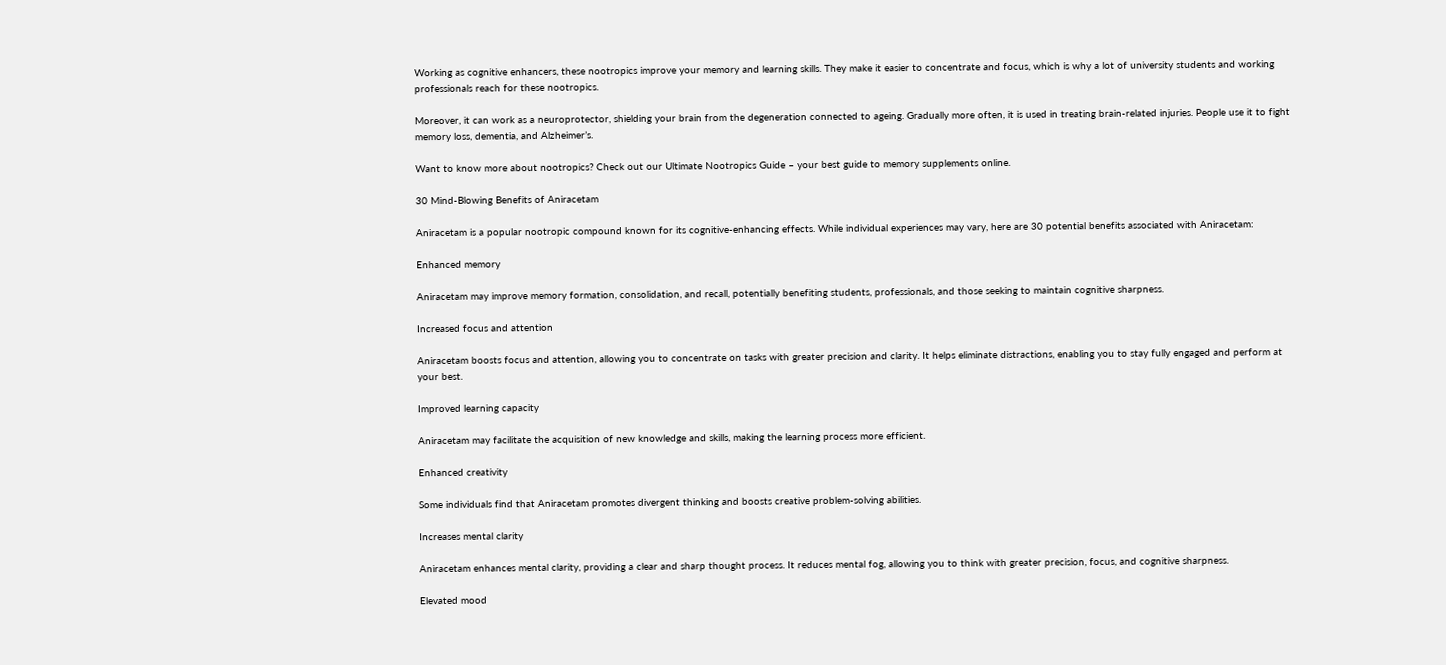Working as cognitive enhancers, these nootropics improve your memory and learning skills. They make it easier to concentrate and focus, which is why a lot of university students and working professionals reach for these nootropics.

Moreover, it can work as a neuroprotector, shielding your brain from the degeneration connected to ageing. Gradually more often, it is used in treating brain-related injuries. People use it to fight memory loss, dementia, and Alzheimer’s.

Want to know more about nootropics? Check out our Ultimate Nootropics Guide – your best guide to memory supplements online.

30 Mind-Blowing Benefits of Aniracetam

Aniracetam is a popular nootropic compound known for its cognitive-enhancing effects. While individual experiences may vary, here are 30 potential benefits associated with Aniracetam:

Enhanced memory

Aniracetam may improve memory formation, consolidation, and recall, potentially benefiting students, professionals, and those seeking to maintain cognitive sharpness.

Increased focus and attention

Aniracetam boosts focus and attention, allowing you to concentrate on tasks with greater precision and clarity. It helps eliminate distractions, enabling you to stay fully engaged and perform at your best.

Improved learning capacity

Aniracetam may facilitate the acquisition of new knowledge and skills, making the learning process more efficient.

Enhanced creativity

Some individuals find that Aniracetam promotes divergent thinking and boosts creative problem-solving abilities.

Increases mental clarity

Aniracetam enhances mental clarity, providing a clear and sharp thought process. It reduces mental fog, allowing you to think with greater precision, focus, and cognitive sharpness.

Elevated mood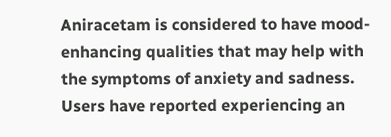Aniracetam is considered to have mood-enhancing qualities that may help with the symptoms of anxiety and sadness. Users have reported experiencing an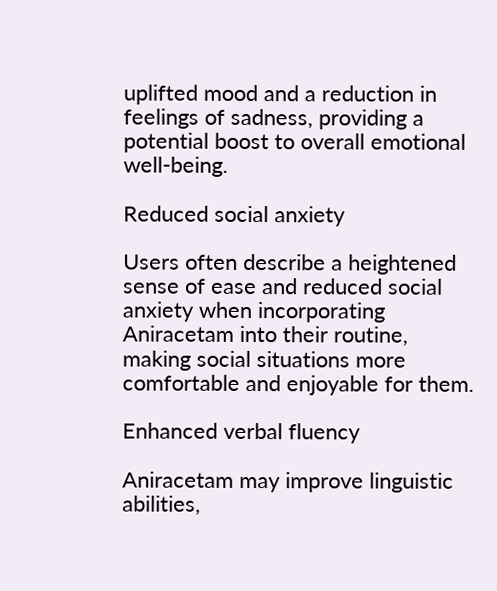uplifted mood and a reduction in feelings of sadness, providing a potential boost to overall emotional well-being.

Reduced social anxiety

Users often describe a heightened sense of ease and reduced social anxiety when incorporating Aniracetam into their routine, making social situations more comfortable and enjoyable for them.

Enhanced verbal fluency

Aniracetam may improve linguistic abilities,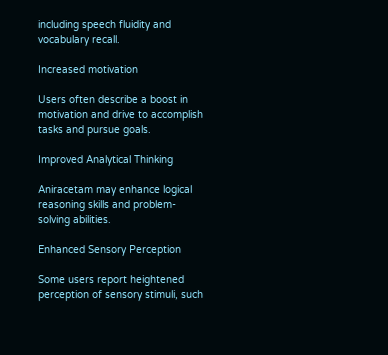including speech fluidity and vocabulary recall.

Increased motivation

Users often describe a boost in motivation and drive to accomplish tasks and pursue goals.

Improved Analytical Thinking

Aniracetam may enhance logical reasoning skills and problem-solving abilities.

Enhanced Sensory Perception

Some users report heightened perception of sensory stimuli, such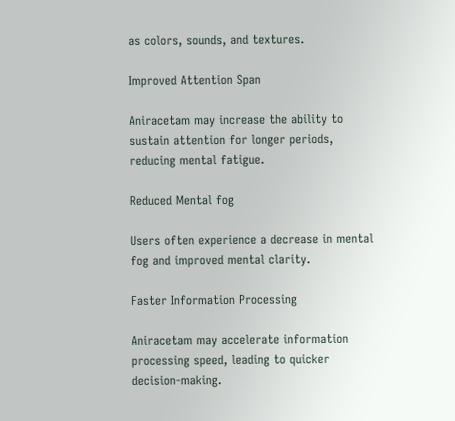as colors, sounds, and textures.

Improved Attention Span

Aniracetam may increase the ability to sustain attention for longer periods, reducing mental fatigue.

Reduced Mental fog

Users often experience a decrease in mental fog and improved mental clarity.

Faster Information Processing

Aniracetam may accelerate information processing speed, leading to quicker decision-making.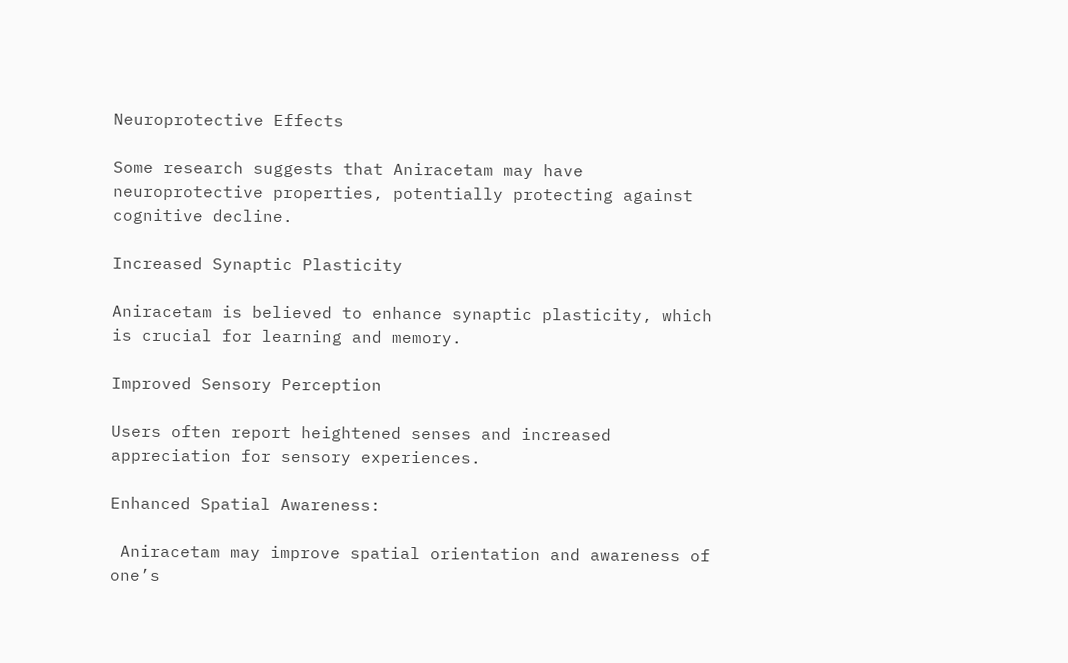Neuroprotective Effects

Some research suggests that Aniracetam may have neuroprotective properties, potentially protecting against cognitive decline.

Increased Synaptic Plasticity

Aniracetam is believed to enhance synaptic plasticity, which is crucial for learning and memory.

Improved Sensory Perception

Users often report heightened senses and increased appreciation for sensory experiences.

Enhanced Spatial Awareness:

 Aniracetam may improve spatial orientation and awareness of one’s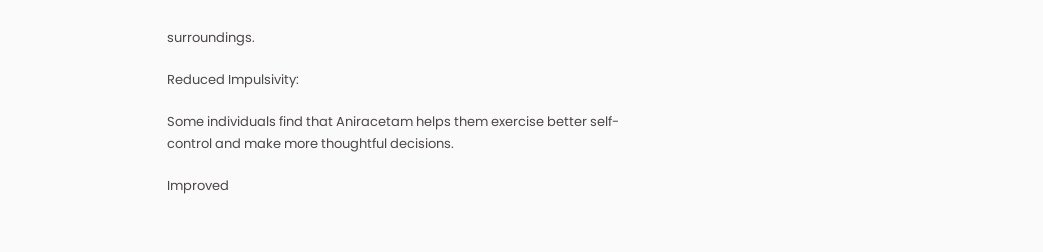surroundings.

Reduced Impulsivity:

Some individuals find that Aniracetam helps them exercise better self-control and make more thoughtful decisions.

Improved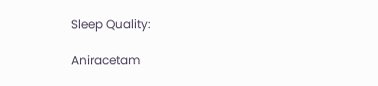Sleep Quality:

Aniracetam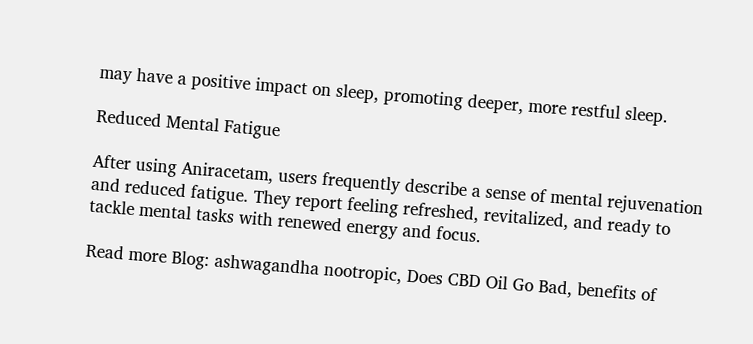may have a positive impact on sleep, promoting deeper, more restful sleep.

Reduced Mental Fatigue

After using Aniracetam, users frequently describe a sense of mental rejuvenation and reduced fatigue. They report feeling refreshed, revitalized, and ready to tackle mental tasks with renewed energy and focus.

Read more Blog: ashwagandha nootropic, Does CBD Oil Go Bad, benefits of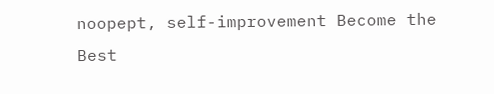noopept, self-improvement Become the Best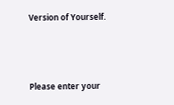Version of Yourself.



Please enter your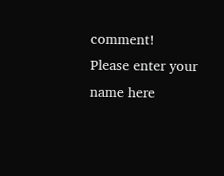comment!
Please enter your name here